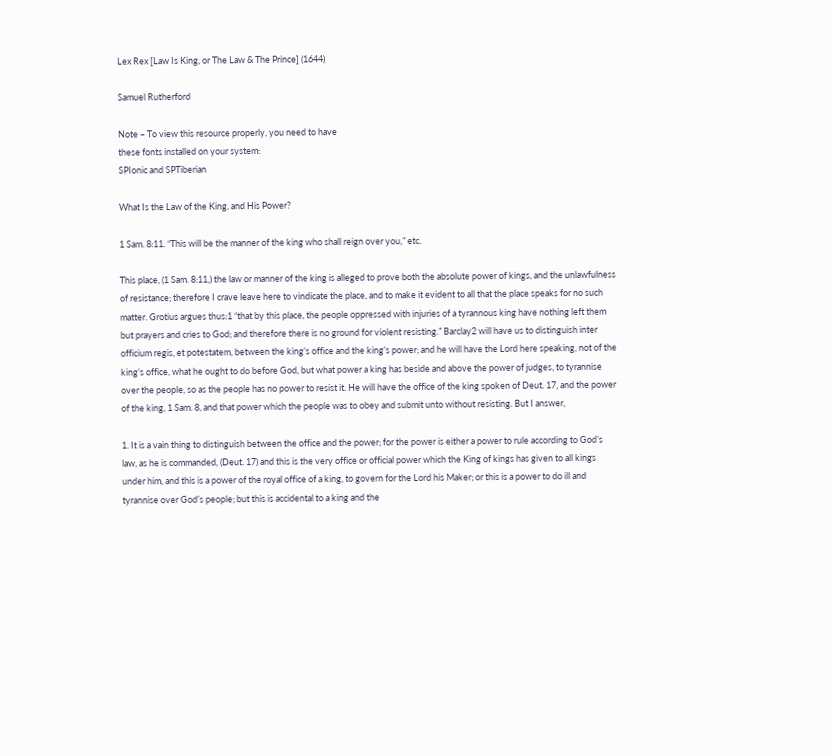Lex Rex [Law Is King, or The Law & The Prince] (1644)

Samuel Rutherford

Note – To view this resource properly, you need to have
these fonts installed on your system:
SPIonic and SPTiberian

What Is the Law of the King, and His Power?

1 Sam. 8:11. “This will be the manner of the king who shall reign over you,” etc.

This place, (1 Sam. 8:11,) the law or manner of the king is alleged to prove both the absolute power of kings, and the unlawfulness of resistance; therefore I crave leave here to vindicate the place, and to make it evident to all that the place speaks for no such matter. Grotius argues thus:1 “that by this place, the people oppressed with injuries of a tyrannous king have nothing left them but prayers and cries to God; and therefore there is no ground for violent resisting.” Barclay2 will have us to distinguish inter officium regis, et potestatem, between the king’s office and the king’s power; and he will have the Lord here speaking, not of the king’s office, what he ought to do before God, but what power a king has beside and above the power of judges, to tyrannise over the people, so as the people has no power to resist it. He will have the office of the king spoken of Deut. 17, and the power of the king, 1 Sam. 8, and that power which the people was to obey and submit unto without resisting. But I answer,

1. It is a vain thing to distinguish between the office and the power; for the power is either a power to rule according to God’s law, as he is commanded, (Deut. 17) and this is the very office or official power which the King of kings has given to all kings under him, and this is a power of the royal office of a king, to govern for the Lord his Maker; or this is a power to do ill and tyrannise over God’s people; but this is accidental to a king and the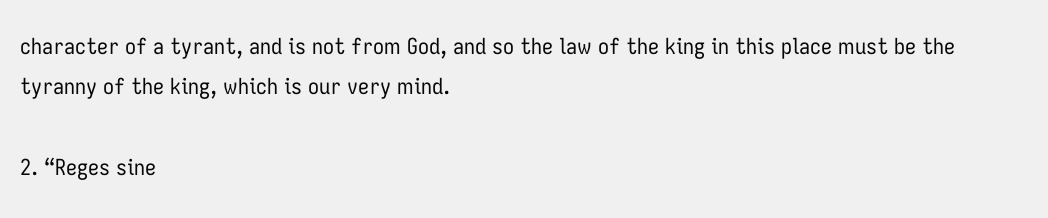character of a tyrant, and is not from God, and so the law of the king in this place must be the tyranny of the king, which is our very mind.

2. “Reges sine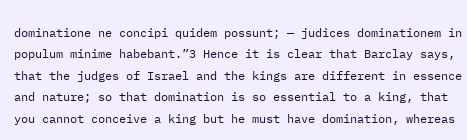dominatione ne concipi quidem possunt; — judices dominationem in populum minime habebant.”3 Hence it is clear that Barclay says, that the judges of Israel and the kings are different in essence and nature; so that domination is so essential to a king, that you cannot conceive a king but he must have domination, whereas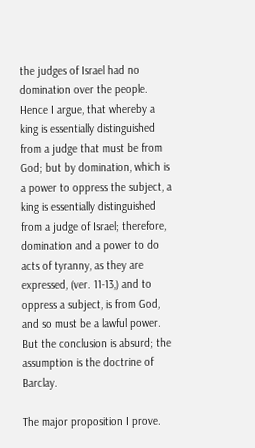the judges of Israel had no domination over the people. Hence I argue, that whereby a king is essentially distinguished from a judge that must be from God; but by domination, which is a power to oppress the subject, a king is essentially distinguished from a judge of Israel; therefore, domination and a power to do acts of tyranny, as they are expressed, (ver. 11-13,) and to oppress a subject, is from God, and so must be a lawful power. But the conclusion is absurd; the assumption is the doctrine of Barclay.

The major proposition I prove.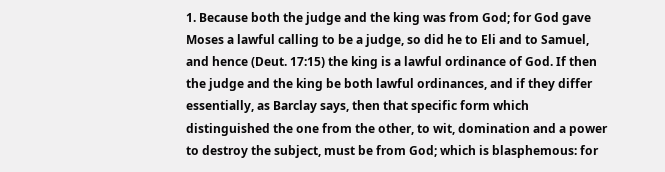1. Because both the judge and the king was from God; for God gave Moses a lawful calling to be a judge, so did he to Eli and to Samuel, and hence (Deut. 17:15) the king is a lawful ordinance of God. If then the judge and the king be both lawful ordinances, and if they differ essentially, as Barclay says, then that specific form which distinguished the one from the other, to wit, domination and a power to destroy the subject, must be from God; which is blasphemous: for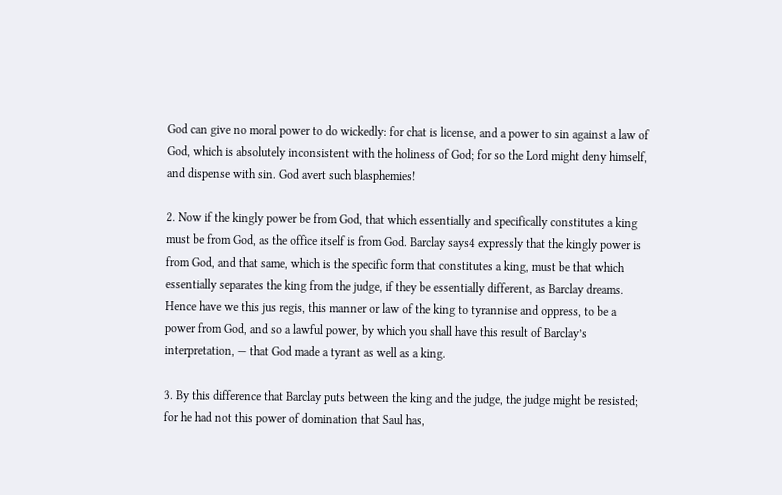God can give no moral power to do wickedly: for chat is license, and a power to sin against a law of God, which is absolutely inconsistent with the holiness of God; for so the Lord might deny himself, and dispense with sin. God avert such blasphemies!

2. Now if the kingly power be from God, that which essentially and specifically constitutes a king must be from God, as the office itself is from God. Barclay says4 expressly that the kingly power is from God, and that same, which is the specific form that constitutes a king, must be that which essentially separates the king from the judge, if they be essentially different, as Barclay dreams. Hence have we this jus regis, this manner or law of the king to tyrannise and oppress, to be a power from God, and so a lawful power, by which you shall have this result of Barclay’s interpretation, — that God made a tyrant as well as a king.

3. By this difference that Barclay puts between the king and the judge, the judge might be resisted; for he had not this power of domination that Saul has,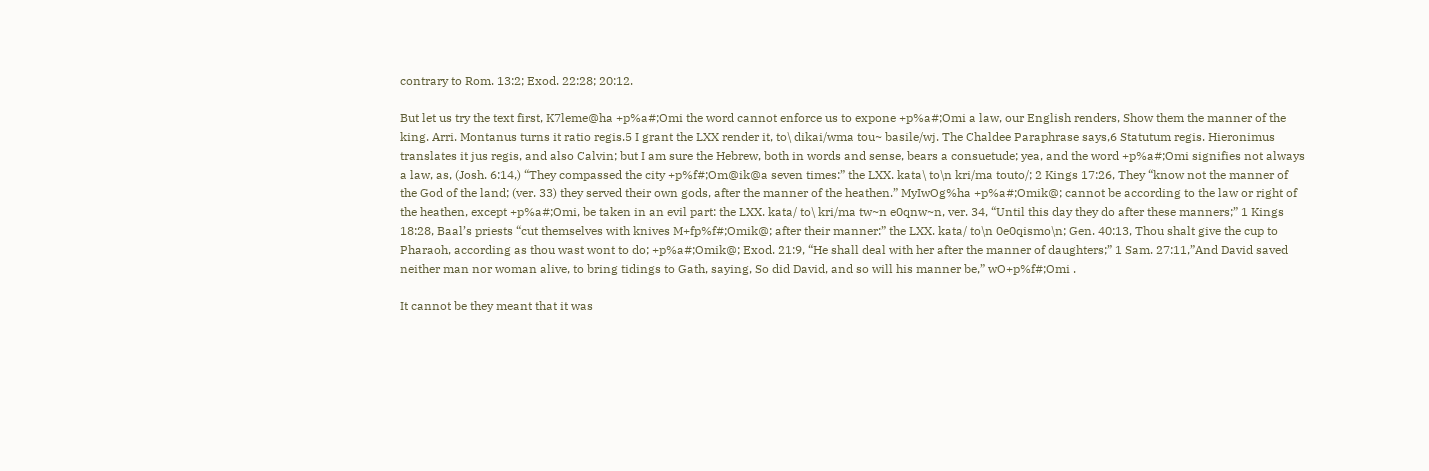contrary to Rom. 13:2; Exod. 22:28; 20:12.

But let us try the text first, K7leme@ha +p%a#;Omi the word cannot enforce us to expone +p%a#;Omi a law, our English renders, Show them the manner of the king. Arri. Montanus turns it ratio regis.5 I grant the LXX render it, to\ dikai/wma tou~ basile/wj. The Chaldee Paraphrase says,6 Statutum regis. Hieronimus translates it jus regis, and also Calvin; but I am sure the Hebrew, both in words and sense, bears a consuetude; yea, and the word +p%a#;Omi signifies not always a law, as, (Josh. 6:14,) “They compassed the city +p%f#;Om@ik@a seven times:” the LXX. kata\ to\n kri/ma touto/; 2 Kings 17:26, They “know not the manner of the God of the land; (ver. 33) they served their own gods, after the manner of the heathen.” MyIwOg%ha +p%a#;Omik@; cannot be according to the law or right of the heathen, except +p%a#;Omi, be taken in an evil part: the LXX. kata/ to\ kri/ma tw~n e0qnw~n, ver. 34, “Until this day they do after these manners;” 1 Kings 18:28, Baal’s priests “cut themselves with knives M+fp%f#;Omik@; after their manner:” the LXX. kata/ to\n 0e0qismo\n; Gen. 40:13, Thou shalt give the cup to Pharaoh, according as thou wast wont to do; +p%a#;Omik@; Exod. 21:9, “He shall deal with her after the manner of daughters;” 1 Sam. 27:11,”And David saved neither man nor woman alive, to bring tidings to Gath, saying, So did David, and so will his manner be,” wO+p%f#;Omi .

It cannot be they meant that it was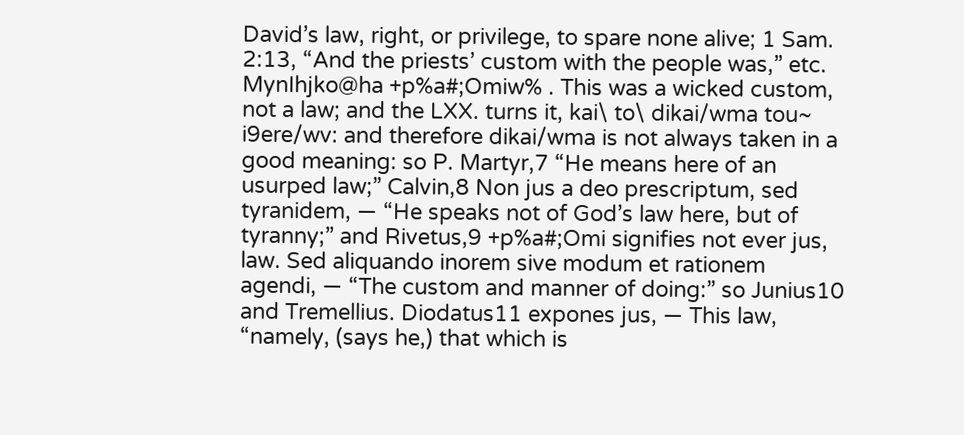David’s law, right, or privilege, to spare none alive; 1 Sam. 2:13, “And the priests’ custom with the people was,” etc. MynIhjko@ha +p%a#;Omiw% . This was a wicked custom, not a law; and the LXX. turns it, kai\ to\ dikai/wma tou~ i9ere/wv: and therefore dikai/wma is not always taken in a good meaning: so P. Martyr,7 “He means here of an usurped law;” Calvin,8 Non jus a deo prescriptum, sed tyranidem, — “He speaks not of God’s law here, but of tyranny;” and Rivetus,9 +p%a#;Omi signifies not ever jus, law. Sed aliquando inorem sive modum et rationem agendi, — “The custom and manner of doing:” so Junius10 and Tremellius. Diodatus11 expones jus, — This law, “namely, (says he,) that which is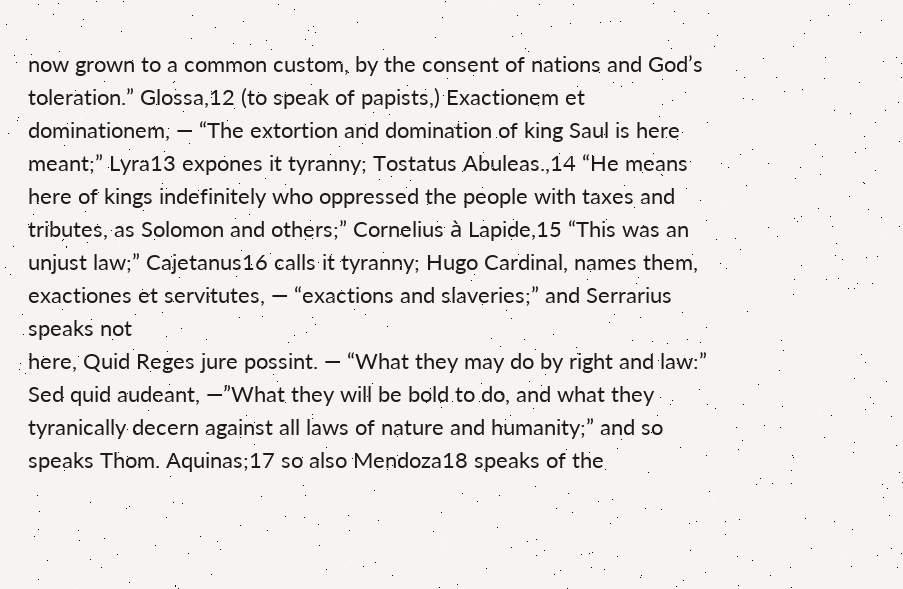now grown to a common custom, by the consent of nations and God’s toleration.” Glossa,12 (to speak of papists,) Exactionem et dominationem, — “The extortion and domination of king Saul is here meant;” Lyra13 expones it tyranny; Tostatus Abuleas.,14 “He means here of kings indefinitely who oppressed the people with taxes and tributes, as Solomon and others;” Cornelius à Lapide,15 “This was an unjust law;” Cajetanus16 calls it tyranny; Hugo Cardinal, names them, exactiones et servitutes, — “exactions and slaveries;” and Serrarius speaks not
here, Quid Reges jure possint. — “What they may do by right and law:” Sed quid audeant, —”What they will be bold to do, and what they tyranically decern against all laws of nature and humanity;” and so speaks Thom. Aquinas;17 so also Mendoza18 speaks of the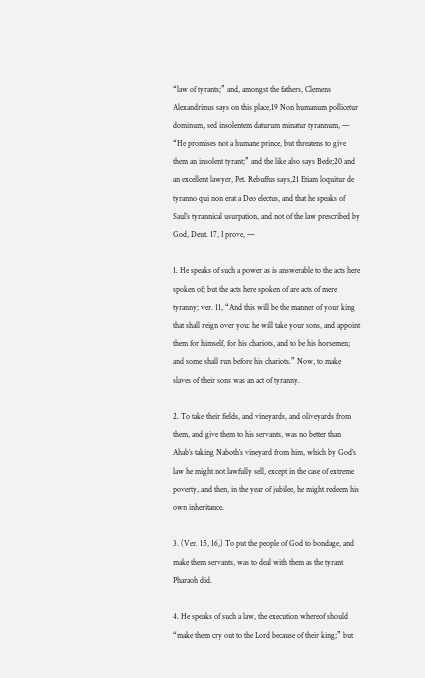“law of tyrants;” and, amongst the fathers, Clemens Alexandrinus says on this place,19 Non humanum pollicetur dominum, sed insolentem daturum minatur tyrannum, — “He promises not a humane prince, but threatens to give them an insolent tyrant;” and the like also says Bede;20 and an excellent lawyer, Pet. Rebuffus says,21 Etiam loquitur de tyranno qui non erat a Deo electus, and that he speaks of Saul’s tyrannical usurpation, and not of the law prescribed by God, Deut. 17, I prove, —

1. He speaks of such a power as is answerable to the acts here spoken of; but the acts here spoken of are acts of mere tyranny; ver. 11, “And this will be the manner of your king that shall reign over you: he will take your sons, and appoint them for himself, for his chariots, and to be his horsemen; and some shall run before his chariots.” Now, to make slaves of their sons was an act of tyranny.

2. To take their fields, and vineyards, and oliveyards from them, and give them to his servants, was no better than Ahab’s taking Naboth’s vineyard from him, which by God’s law he might not lawfully sell, except in the case of extreme poverty, and then, in the year of jubilee, he might redeem his own inheritance.

3. (Ver. 15, 16,) To put the people of God to bondage, and make them servants, was to deal with them as the tyrant Pharaoh did.

4. He speaks of such a law, the execution whereof should “make them cry out to the Lord because of their king;” but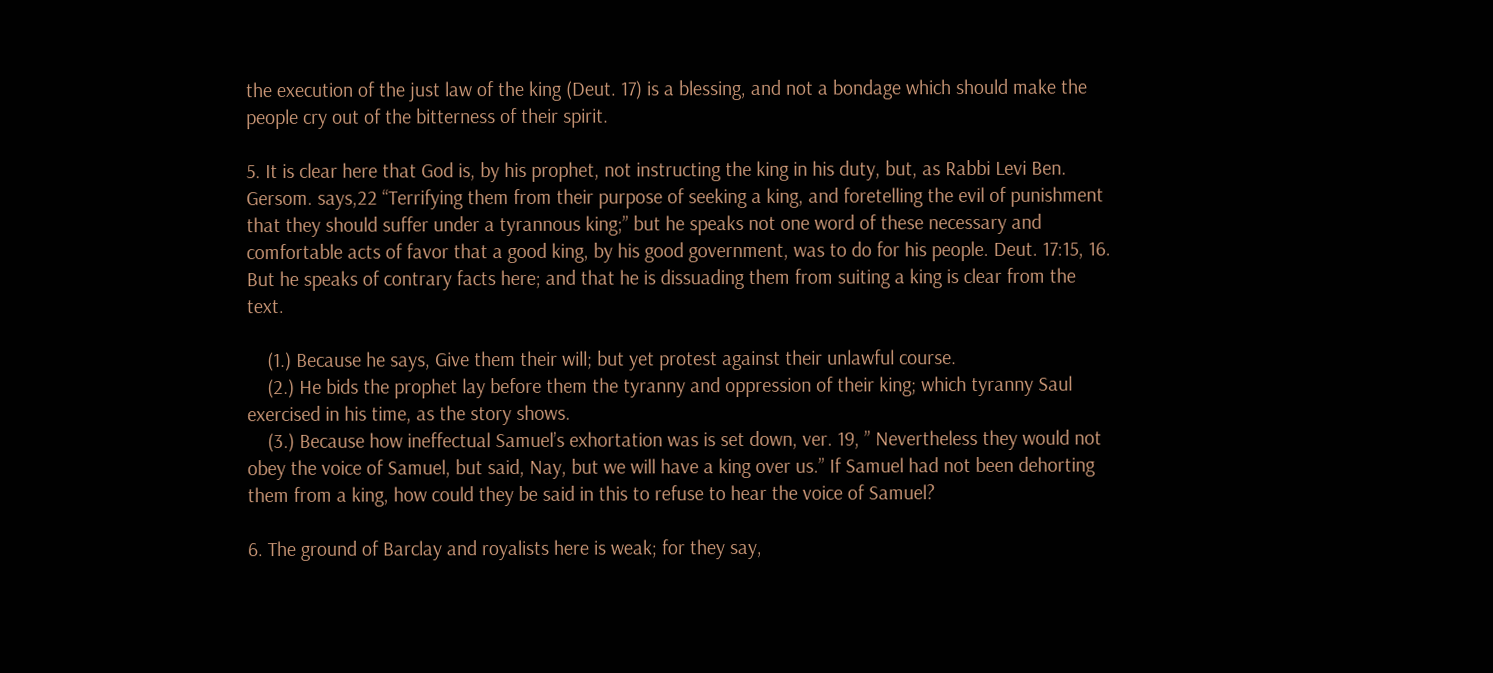the execution of the just law of the king (Deut. 17) is a blessing, and not a bondage which should make the people cry out of the bitterness of their spirit.

5. It is clear here that God is, by his prophet, not instructing the king in his duty, but, as Rabbi Levi Ben. Gersom. says,22 “Terrifying them from their purpose of seeking a king, and foretelling the evil of punishment that they should suffer under a tyrannous king;” but he speaks not one word of these necessary and comfortable acts of favor that a good king, by his good government, was to do for his people. Deut. 17:15, 16. But he speaks of contrary facts here; and that he is dissuading them from suiting a king is clear from the text.

    (1.) Because he says, Give them their will; but yet protest against their unlawful course.
    (2.) He bids the prophet lay before them the tyranny and oppression of their king; which tyranny Saul exercised in his time, as the story shows.
    (3.) Because how ineffectual Samuel’s exhortation was is set down, ver. 19, ” Nevertheless they would not obey the voice of Samuel, but said, Nay, but we will have a king over us.” If Samuel had not been dehorting them from a king, how could they be said in this to refuse to hear the voice of Samuel?

6. The ground of Barclay and royalists here is weak; for they say,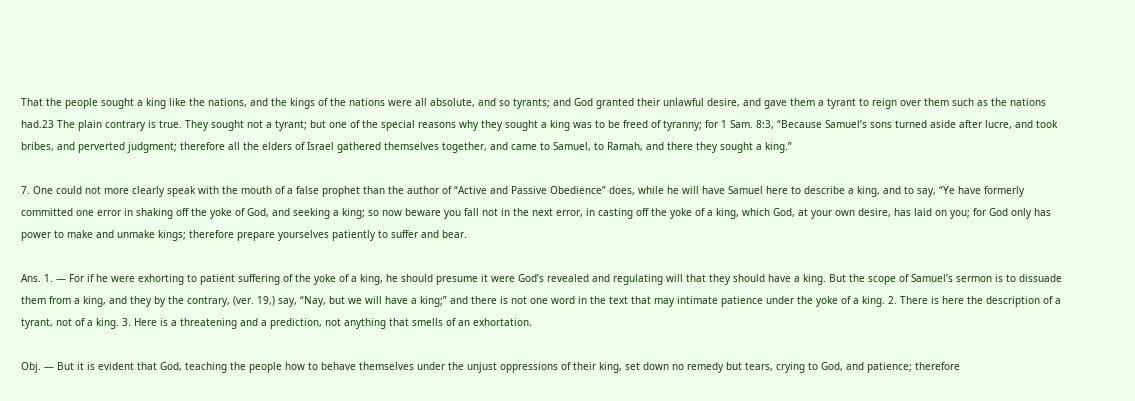That the people sought a king like the nations, and the kings of the nations were all absolute, and so tyrants; and God granted their unlawful desire, and gave them a tyrant to reign over them such as the nations had.23 The plain contrary is true. They sought not a tyrant; but one of the special reasons why they sought a king was to be freed of tyranny; for 1 Sam. 8:3, “Because Samuel’s sons turned aside after lucre, and took bribes, and perverted judgment; therefore all the elders of Israel gathered themselves together, and came to Samuel, to Ramah, and there they sought a king.”

7. One could not more clearly speak with the mouth of a false prophet than the author of “Active and Passive Obedience” does, while he will have Samuel here to describe a king, and to say, “Ye have formerly committed one error in shaking off the yoke of God, and seeking a king; so now beware you fall not in the next error, in casting off the yoke of a king, which God, at your own desire, has laid on you; for God only has power to make and unmake kings; therefore prepare yourselves patiently to suffer and bear.

Ans. 1. — For if he were exhorting to patient suffering of the yoke of a king, he should presume it were God’s revealed and regulating will that they should have a king. But the scope of Samuel’s sermon is to dissuade them from a king, and they by the contrary, (ver. 19,) say, “Nay, but we will have a king;” and there is not one word in the text that may intimate patience under the yoke of a king. 2. There is here the description of a tyrant, not of a king. 3. Here is a threatening and a prediction, not anything that smells of an exhortation.

Obj. — But it is evident that God, teaching the people how to behave themselves under the unjust oppressions of their king, set down no remedy but tears, crying to God, and patience; therefore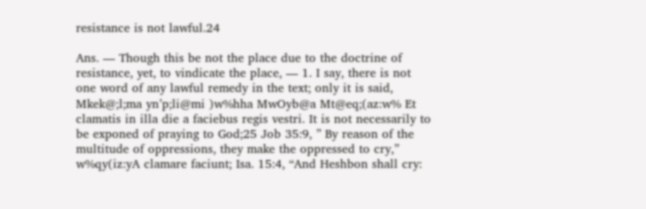resistance is not lawful.24

Ans. — Though this be not the place due to the doctrine of resistance, yet, to vindicate the place, — 1. I say, there is not one word of any lawful remedy in the text; only it is said, Mkek@;l;ma yn’p;li@mi )w%hha MwOyb@a Mt@eq;(az:w% Et clamatis in illa die a faciebus regis vestri. It is not necessarily to be exponed of praying to God;25 Job 35:9, ” By reason of the multitude of oppressions, they make the oppressed to cry,” w%qy(iz:yA clamare faciunt; Isa. 15:4, “And Heshbon shall cry: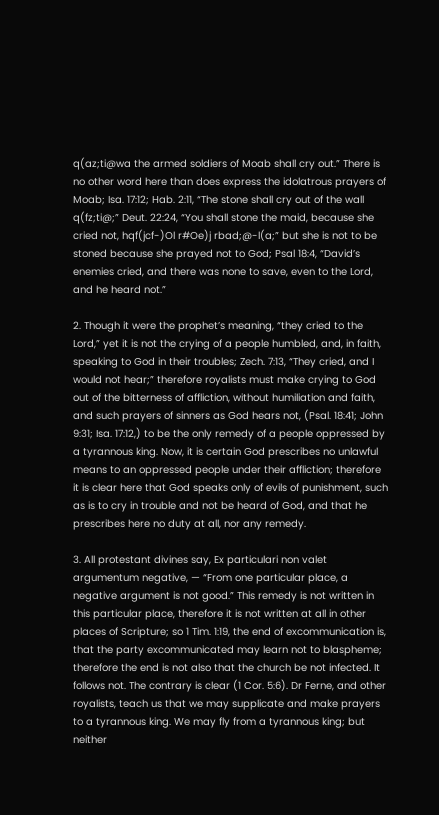q(az;ti@wa the armed soldiers of Moab shall cry out.” There is no other word here than does express the idolatrous prayers of Moab; Isa. 17:12; Hab. 2:11, “The stone shall cry out of the wall q(fz;ti@;” Deut. 22:24, “You shall stone the maid, because she cried not, hqf(jcf-)Ol r#Oe)j rbad;@-l(a;” but she is not to be stoned because she prayed not to God; Psal 18:4, “David’s enemies cried, and there was none to save, even to the Lord, and he heard not.”

2. Though it were the prophet’s meaning, “they cried to the Lord,” yet it is not the crying of a people humbled, and, in faith, speaking to God in their troubles; Zech. 7:13, “They cried, and I would not hear;” therefore royalists must make crying to God out of the bitterness of affliction, without humiliation and faith, and such prayers of sinners as God hears not, (Psal. 18:41; John 9:31; Isa. 17:12,) to be the only remedy of a people oppressed by a tyrannous king. Now, it is certain God prescribes no unlawful means to an oppressed people under their affliction; therefore it is clear here that God speaks only of evils of punishment, such as is to cry in trouble and not be heard of God, and that he prescribes here no duty at all, nor any remedy.

3. All protestant divines say, Ex particulari non valet argumentum negative, — “From one particular place, a negative argument is not good.” This remedy is not written in this particular place, therefore it is not written at all in other places of Scripture; so 1 Tim. 1:19, the end of excommunication is, that the party excommunicated may learn not to blaspheme; therefore the end is not also that the church be not infected. It follows not. The contrary is clear (1 Cor. 5:6). Dr Ferne, and other royalists, teach us that we may supplicate and make prayers to a tyrannous king. We may fly from a tyrannous king; but neither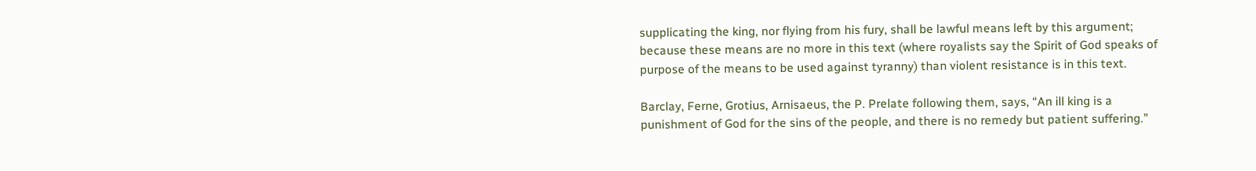supplicating the king, nor flying from his fury, shall be lawful means left by this argument; because these means are no more in this text (where royalists say the Spirit of God speaks of purpose of the means to be used against tyranny) than violent resistance is in this text.

Barclay, Ferne, Grotius, Arnisaeus, the P. Prelate following them, says, “An ill king is a punishment of God for the sins of the people, and there is no remedy but patient suffering.”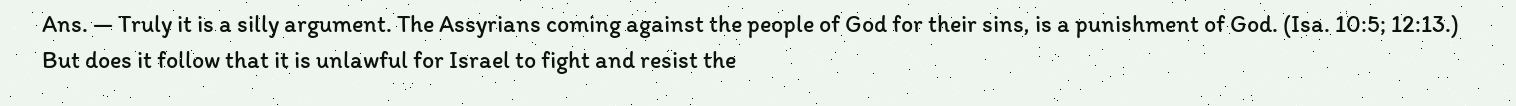Ans. — Truly it is a silly argument. The Assyrians coming against the people of God for their sins, is a punishment of God. (Isa. 10:5; 12:13.) But does it follow that it is unlawful for Israel to fight and resist the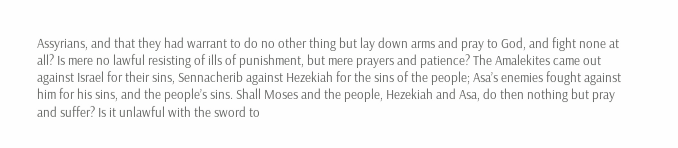Assyrians, and that they had warrant to do no other thing but lay down arms and pray to God, and fight none at all? Is mere no lawful resisting of ills of punishment, but mere prayers and patience? The Amalekites came out against Israel for their sins, Sennacherib against Hezekiah for the sins of the people; Asa’s enemies fought against him for his sins, and the people’s sins. Shall Moses and the people, Hezekiah and Asa, do then nothing but pray and suffer? Is it unlawful with the sword to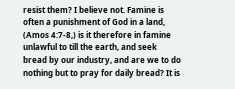resist them? I believe not. Famine is often a punishment of God in a land, (Amos 4:7-8,) is it therefore in famine unlawful to till the earth, and seek bread by our industry, and are we to do nothing but to pray for daily bread? It is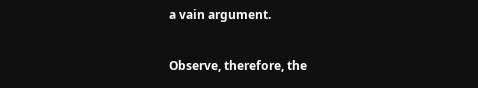a vain argument.

Observe, therefore, the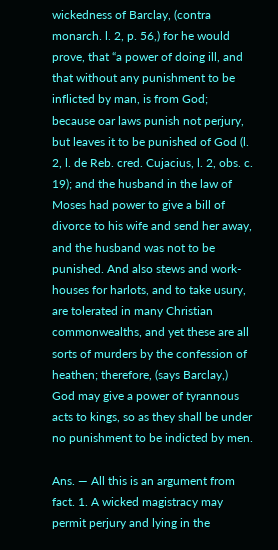wickedness of Barclay, (contra monarch. l. 2, p. 56,) for he would prove, that “a power of doing ill, and that without any punishment to be inflicted by man, is from God; because oar laws punish not perjury, but leaves it to be punished of God (l. 2, l. de Reb. cred. Cujacius, l. 2, obs. c. 19); and the husband in the law of Moses had power to give a bill of divorce to his wife and send her away, and the husband was not to be punished. And also stews and work-houses for harlots, and to take usury, are tolerated in many Christian commonwealths, and yet these are all sorts of murders by the confession of heathen; therefore, (says Barclay,) God may give a power of tyrannous acts to kings, so as they shall be under no punishment to be indicted by men.

Ans. — All this is an argument from fact. 1. A wicked magistracy may permit perjury and lying in the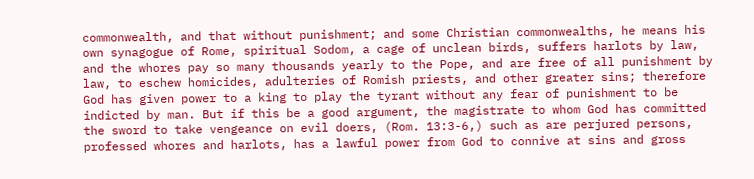commonwealth, and that without punishment; and some Christian commonwealths, he means his own synagogue of Rome, spiritual Sodom, a cage of unclean birds, suffers harlots by law, and the whores pay so many thousands yearly to the Pope, and are free of all punishment by law, to eschew homicides, adulteries of Romish priests, and other greater sins; therefore God has given power to a king to play the tyrant without any fear of punishment to be indicted by man. But if this be a good argument, the magistrate to whom God has committed the sword to take vengeance on evil doers, (Rom. 13:3-6,) such as are perjured persons, professed whores and harlots, has a lawful power from God to connive at sins and gross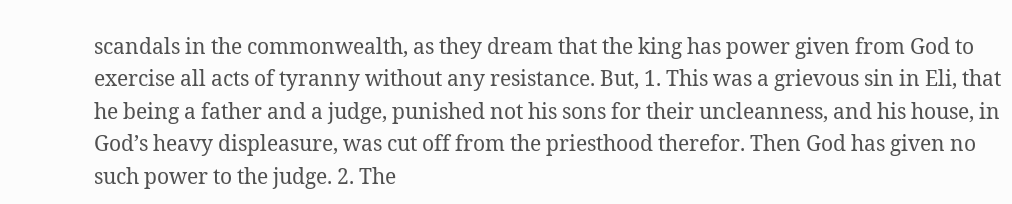scandals in the commonwealth, as they dream that the king has power given from God to exercise all acts of tyranny without any resistance. But, 1. This was a grievous sin in Eli, that he being a father and a judge, punished not his sons for their uncleanness, and his house, in God’s heavy displeasure, was cut off from the priesthood therefor. Then God has given no such power to the judge. 2. The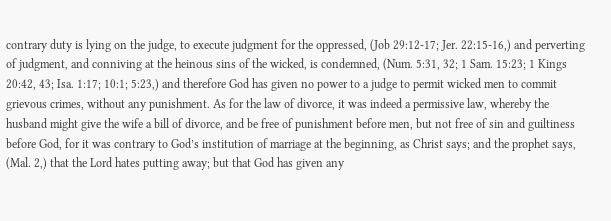contrary duty is lying on the judge, to execute judgment for the oppressed, (Job 29:12-17; Jer. 22:15-16,) and perverting of judgment, and conniving at the heinous sins of the wicked, is condemned, (Num. 5:31, 32; 1 Sam. 15:23; 1 Kings 20:42, 43; Isa. 1:17; 10:1; 5:23,) and therefore God has given no power to a judge to permit wicked men to commit grievous crimes, without any punishment. As for the law of divorce, it was indeed a permissive law, whereby the husband might give the wife a bill of divorce, and be free of punishment before men, but not free of sin and guiltiness before God, for it was contrary to God’s institution of marriage at the beginning, as Christ says; and the prophet says, (Mal. 2,) that the Lord hates putting away; but that God has given any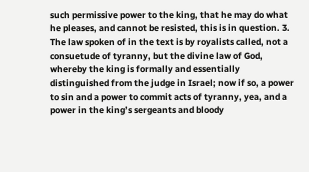such permissive power to the king, that he may do what he pleases, and cannot be resisted, this is in question. 3. The law spoken of in the text is by royalists called, not a consuetude of tyranny, but the divine law of God, whereby the king is formally and essentially distinguished from the judge in Israel; now if so, a power to sin and a power to commit acts of tyranny, yea, and a power in the king’s sergeants and bloody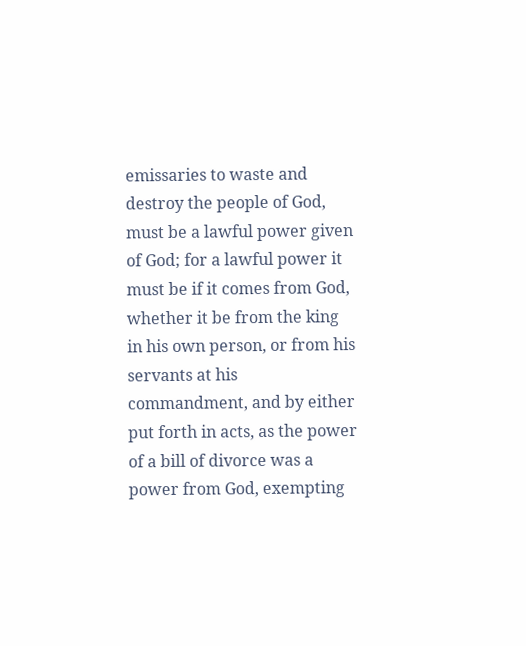emissaries to waste and destroy the people of God, must be a lawful power given of God; for a lawful power it must be if it comes from God, whether it be from the king in his own person, or from his servants at his commandment, and by either put forth in acts, as the power of a bill of divorce was a power from God, exempting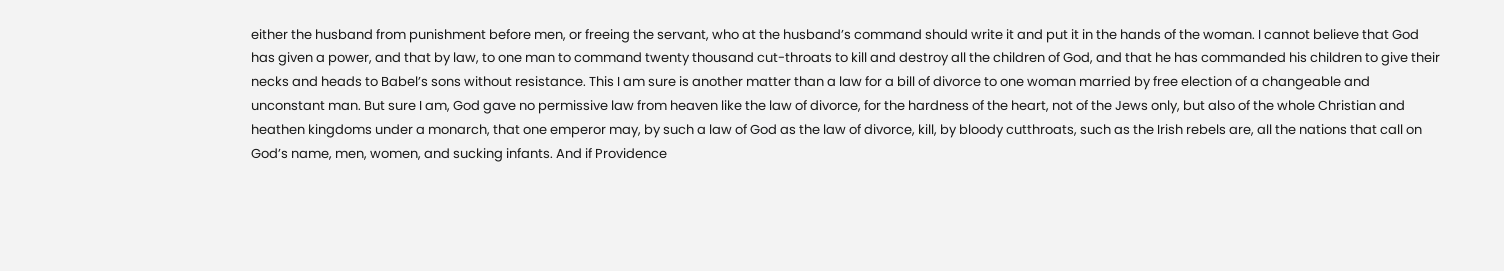either the husband from punishment before men, or freeing the servant, who at the husband’s command should write it and put it in the hands of the woman. I cannot believe that God has given a power, and that by law, to one man to command twenty thousand cut-throats to kill and destroy all the children of God, and that he has commanded his children to give their necks and heads to Babel’s sons without resistance. This I am sure is another matter than a law for a bill of divorce to one woman married by free election of a changeable and unconstant man. But sure I am, God gave no permissive law from heaven like the law of divorce, for the hardness of the heart, not of the Jews only, but also of the whole Christian and heathen kingdoms under a monarch, that one emperor may, by such a law of God as the law of divorce, kill, by bloody cutthroats, such as the Irish rebels are, all the nations that call on God’s name, men, women, and sucking infants. And if Providence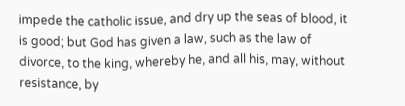impede the catholic issue, and dry up the seas of blood, it is good; but God has given a law, such as the law of divorce, to the king, whereby he, and all his, may, without resistance, by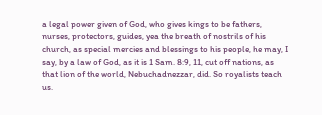a legal power given of God, who gives kings to be fathers, nurses, protectors, guides, yea the breath of nostrils of his church, as special mercies and blessings to his people, he may, I say, by a law of God, as it is 1 Sam. 8:9, 11, cut off nations, as that lion of the world, Nebuchadnezzar, did. So royalists teach us.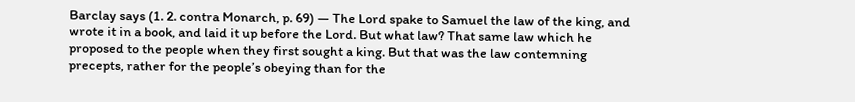Barclay says (1. 2. contra Monarch, p. 69) — The Lord spake to Samuel the law of the king, and wrote it in a book, and laid it up before the Lord. But what law? That same law which he proposed to the people when they first sought a king. But that was the law contemning precepts, rather for the people’s obeying than for the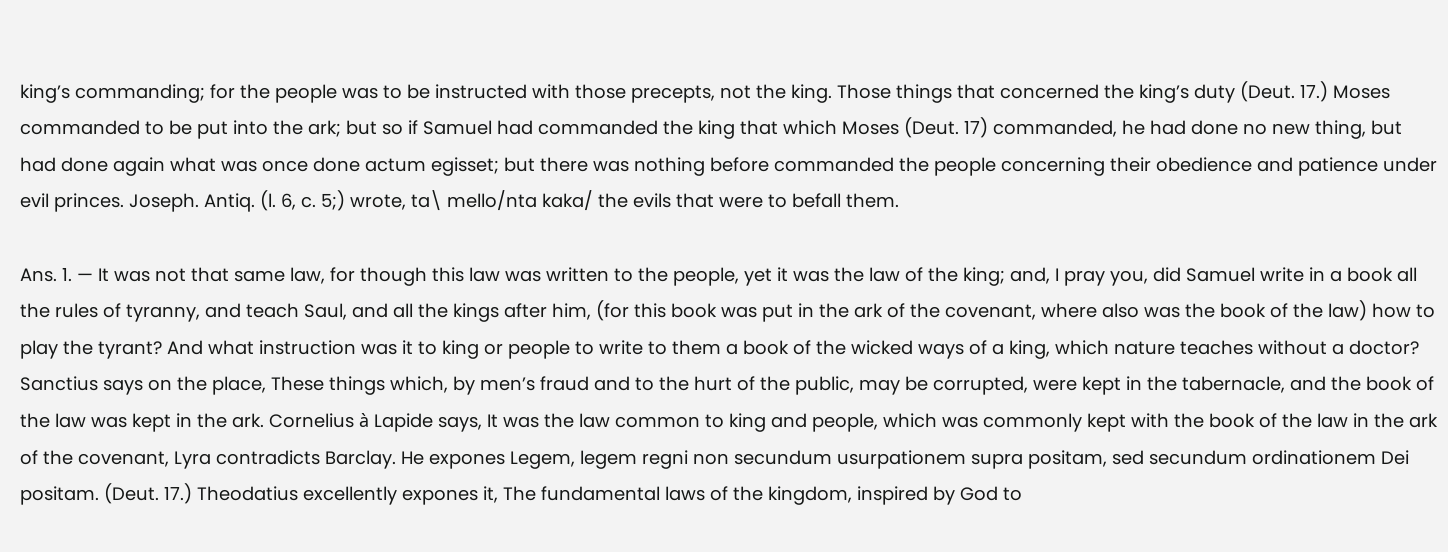king’s commanding; for the people was to be instructed with those precepts, not the king. Those things that concerned the king’s duty (Deut. 17.) Moses commanded to be put into the ark; but so if Samuel had commanded the king that which Moses (Deut. 17) commanded, he had done no new thing, but had done again what was once done actum egisset; but there was nothing before commanded the people concerning their obedience and patience under evil princes. Joseph. Antiq. (l. 6, c. 5;) wrote, ta\ mello/nta kaka/ the evils that were to befall them.

Ans. 1. — It was not that same law, for though this law was written to the people, yet it was the law of the king; and, I pray you, did Samuel write in a book all the rules of tyranny, and teach Saul, and all the kings after him, (for this book was put in the ark of the covenant, where also was the book of the law) how to play the tyrant? And what instruction was it to king or people to write to them a book of the wicked ways of a king, which nature teaches without a doctor? Sanctius says on the place, These things which, by men’s fraud and to the hurt of the public, may be corrupted, were kept in the tabernacle, and the book of the law was kept in the ark. Cornelius à Lapide says, It was the law common to king and people, which was commonly kept with the book of the law in the ark of the covenant, Lyra contradicts Barclay. He expones Legem, legem regni non secundum usurpationem supra positam, sed secundum ordinationem Dei positam. (Deut. 17.) Theodatius excellently expones it, The fundamental laws of the kingdom, inspired by God to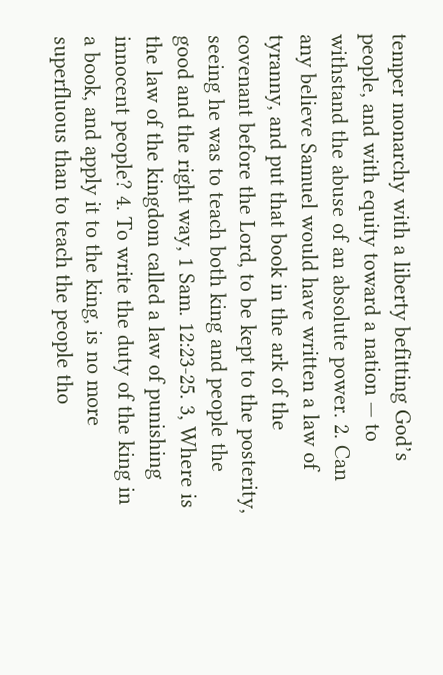temper monarchy with a liberty befitting God’s people, and with equity toward a nation — to withstand the abuse of an absolute power. 2. Can any believe Samuel would have written a law of tyranny, and put that book in the ark of the covenant before the Lord, to be kept to the posterity, seeing he was to teach both king and people the good and the right way, 1 Sam. 12:23-25. 3, Where is the law of the kingdom called a law of punishing innocent people? 4. To write the duty of the king in a book, and apply it to the king, is no more superfluous than to teach the people tho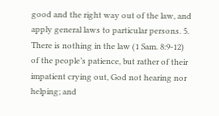good and the right way out of the law, and apply general laws to particular persons. 5. There is nothing in the law (1 Sam. 8:9-12) of the people’s patience, but rather of their impatient crying out, God not hearing nor helping; and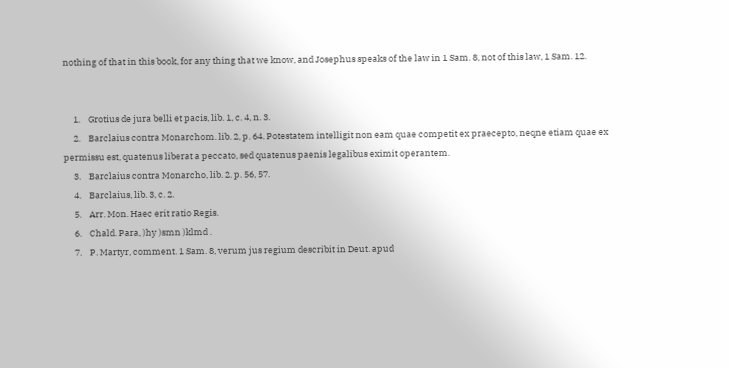nothing of that in this book, for any thing that we know, and Josephus speaks of the law in 1 Sam. 8, not of this law, 1 Sam. 12.


     1.    Grotius de jura belli et pacis, lib. 1, c. 4, n. 3.
     2.    Barclaius contra Monarchom. lib. 2, p. 64. Potestatem intelligit non eam quae competit ex praecepto, neqne etiam quae ex permissu est, quatenus liberat a peccato, sed quatenus paenis legalibus eximit operantem.
     3.    Barclaius contra Monarcho, lib. 2. p. 56, 57.
     4.    Barclaius, lib. 3, c. 2.
     5.    Arr. Mon. Haec erit ratio Regis.
     6.    Chald. Para, )hy )smn )klmd .
     7.    P. Martyr, comment. 1 Sam. 8, verum jus regium describit in Deut. apud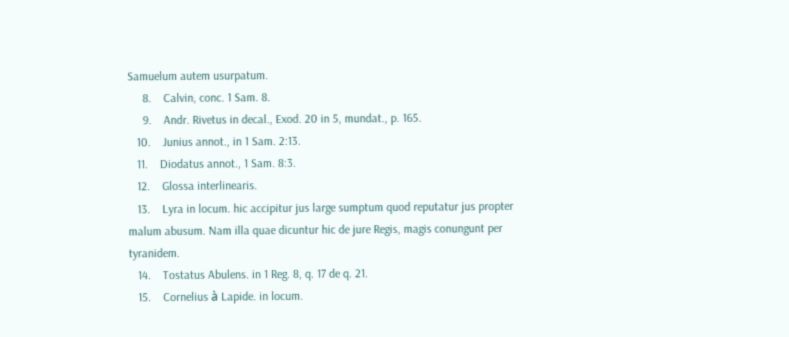Samuelum autem usurpatum.
     8.    Calvin, conc. 1 Sam. 8.
     9.    Andr. Rivetus in decal., Exod. 20 in 5, mundat., p. 165.
   10.    Junius annot., in 1 Sam. 2:13.
   11.    Diodatus annot., 1 Sam. 8:3.
   12.    Glossa interlinearis.
   13.    Lyra in locum. hic accipitur jus large sumptum quod reputatur jus propter malum abusum. Nam illa quae dicuntur hic de jure Regis, magis conungunt per tyranidem.
   14.    Tostatus Abulens. in 1 Reg. 8, q. 17 de q. 21.
   15.    Cornelius à Lapide. in locum.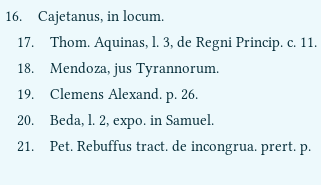16.    Cajetanus, in locum.
   17.    Thom. Aquinas, l. 3, de Regni Princip. c. 11.
   18.    Mendoza, jus Tyrannorum.
   19.    Clemens Alexand. p. 26.
   20.    Beda, l. 2, expo. in Samuel.
   21.    Pet. Rebuffus tract. de incongrua. prert. p.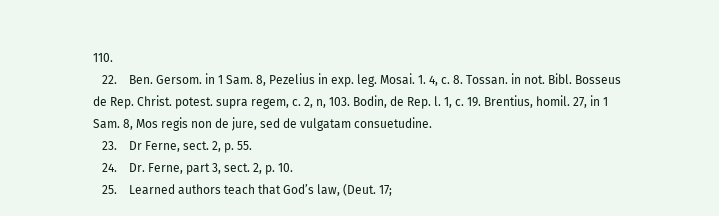110.
   22.    Ben. Gersom. in 1 Sam. 8, Pezelius in exp. leg. Mosai. 1. 4, c. 8. Tossan. in not. Bibl. Bosseus de Rep. Christ. potest. supra regem, c. 2, n, 103. Bodin, de Rep. l. 1, c. 19. Brentius, homil. 27, in 1 Sam. 8, Mos regis non de jure, sed de vulgatam consuetudine.
   23.    Dr Ferne, sect. 2, p. 55.
   24.    Dr. Ferne, part 3, sect. 2, p. 10.
   25.    Learned authors teach that God’s law, (Deut. 17;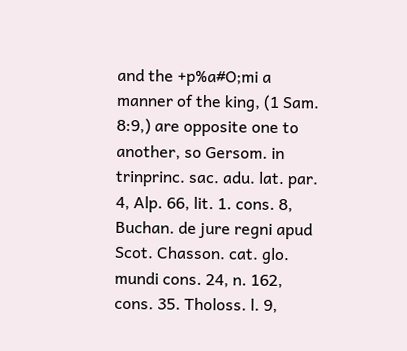and the +p%a#O;mi a manner of the king, (1 Sam. 8:9,) are opposite one to another, so Gersom. in trinprinc. sac. adu. lat. par. 4, Alp. 66, lit. 1. cons. 8, Buchan. de jure regni apud Scot. Chasson. cat. glo. mundi cons. 24, n. 162, cons. 35. Tholoss. l. 9,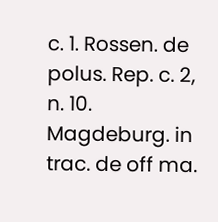c. 1. Rossen. de polus. Rep. c. 2, n. 10. Magdeburg. in trac. de off ma.